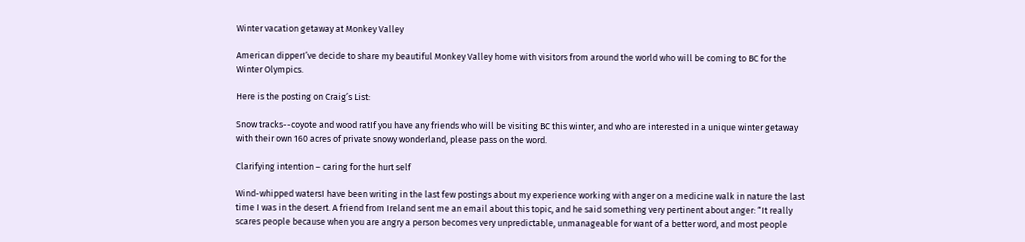Winter vacation getaway at Monkey Valley

American dipperI’ve decide to share my beautiful Monkey Valley home with visitors from around the world who will be coming to BC for the Winter Olympics.

Here is the posting on Craig’s List:

Snow tracks--coyote and wood ratIf you have any friends who will be visiting BC this winter, and who are interested in a unique winter getaway with their own 160 acres of private snowy wonderland, please pass on the word.

Clarifying intention – caring for the hurt self

Wind-whipped watersI have been writing in the last few postings about my experience working with anger on a medicine walk in nature the last time I was in the desert. A friend from Ireland sent me an email about this topic, and he said something very pertinent about anger: “It really scares people because when you are angry a person becomes very unpredictable, unmanageable for want of a better word, and most people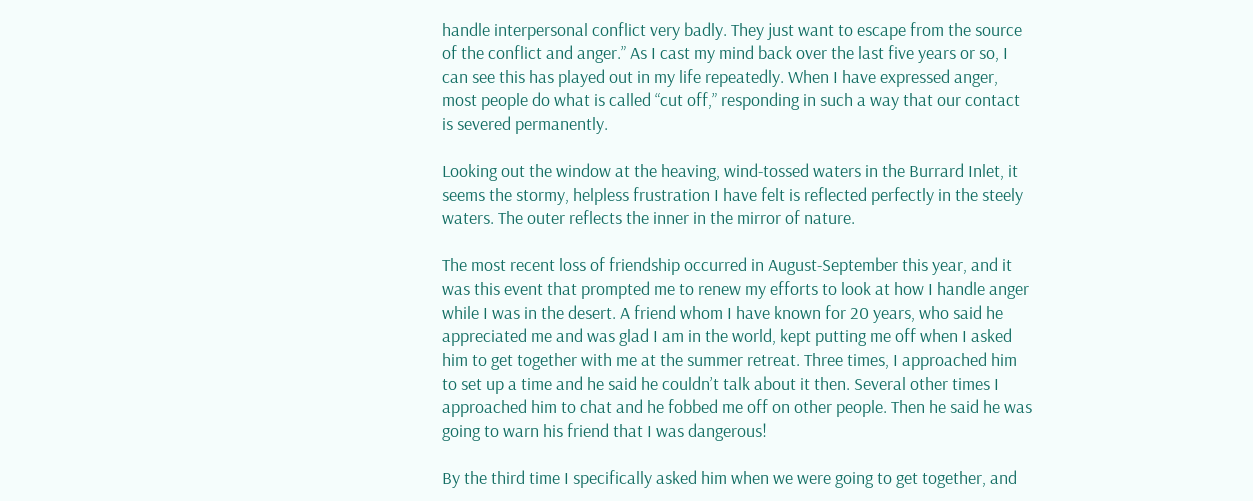handle interpersonal conflict very badly. They just want to escape from the source of the conflict and anger.” As I cast my mind back over the last five years or so, I can see this has played out in my life repeatedly. When I have expressed anger, most people do what is called “cut off,” responding in such a way that our contact is severed permanently.

Looking out the window at the heaving, wind-tossed waters in the Burrard Inlet, it seems the stormy, helpless frustration I have felt is reflected perfectly in the steely waters. The outer reflects the inner in the mirror of nature.

The most recent loss of friendship occurred in August-September this year, and it was this event that prompted me to renew my efforts to look at how I handle anger while I was in the desert. A friend whom I have known for 20 years, who said he appreciated me and was glad I am in the world, kept putting me off when I asked him to get together with me at the summer retreat. Three times, I approached him to set up a time and he said he couldn’t talk about it then. Several other times I approached him to chat and he fobbed me off on other people. Then he said he was going to warn his friend that I was dangerous!

By the third time I specifically asked him when we were going to get together, and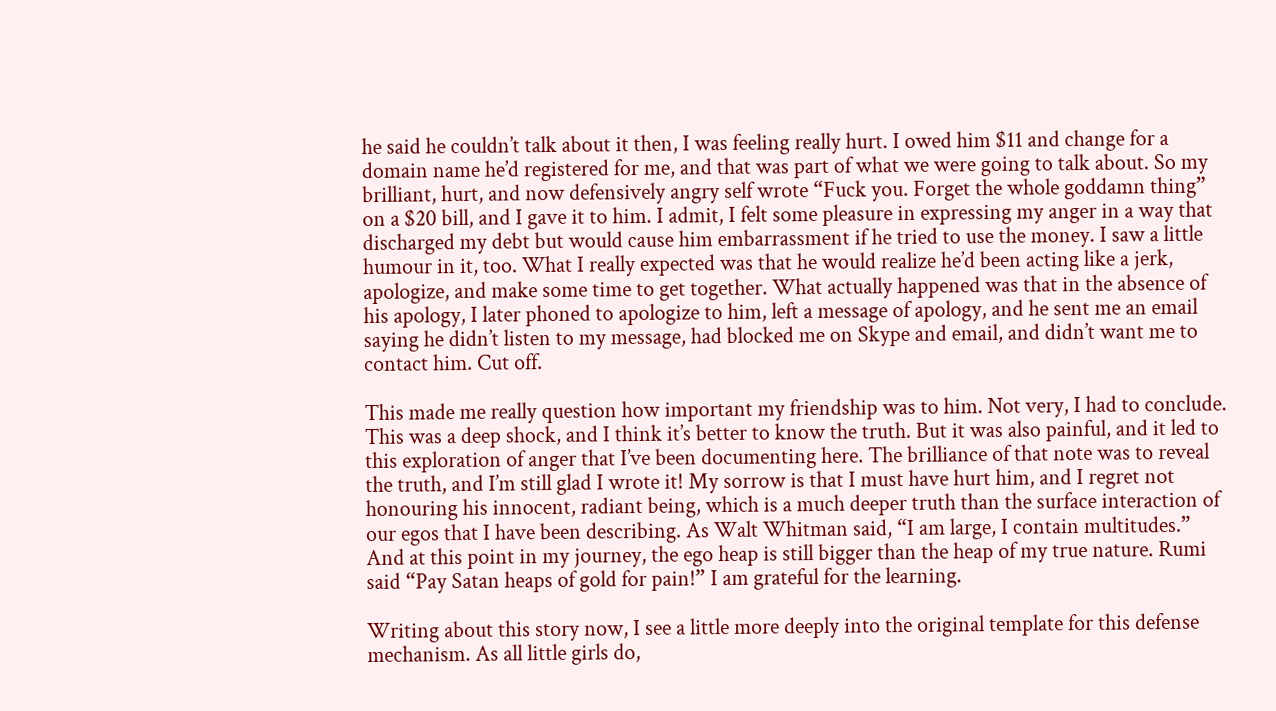he said he couldn’t talk about it then, I was feeling really hurt. I owed him $11 and change for a domain name he’d registered for me, and that was part of what we were going to talk about. So my brilliant, hurt, and now defensively angry self wrote “Fuck you. Forget the whole goddamn thing” on a $20 bill, and I gave it to him. I admit, I felt some pleasure in expressing my anger in a way that discharged my debt but would cause him embarrassment if he tried to use the money. I saw a little humour in it, too. What I really expected was that he would realize he’d been acting like a jerk, apologize, and make some time to get together. What actually happened was that in the absence of his apology, I later phoned to apologize to him, left a message of apology, and he sent me an email saying he didn’t listen to my message, had blocked me on Skype and email, and didn’t want me to contact him. Cut off.

This made me really question how important my friendship was to him. Not very, I had to conclude. This was a deep shock, and I think it’s better to know the truth. But it was also painful, and it led to this exploration of anger that I’ve been documenting here. The brilliance of that note was to reveal the truth, and I’m still glad I wrote it! My sorrow is that I must have hurt him, and I regret not honouring his innocent, radiant being, which is a much deeper truth than the surface interaction of our egos that I have been describing. As Walt Whitman said, “I am large, I contain multitudes.” And at this point in my journey, the ego heap is still bigger than the heap of my true nature. Rumi said “Pay Satan heaps of gold for pain!” I am grateful for the learning.

Writing about this story now, I see a little more deeply into the original template for this defense mechanism. As all little girls do,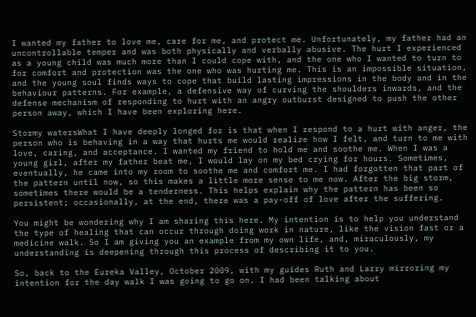I wanted my father to love me, care for me, and protect me. Unfortunately, my father had an uncontrollable temper and was both physically and verbally abusive. The hurt I experienced as a young child was much more than I could cope with, and the one who I wanted to turn to for comfort and protection was the one who was hurting me. This is an impossible situation, and the young soul finds ways to cope that build lasting impressions in the body and in the behaviour patterns. For example, a defensive way of curving the shoulders inwards, and the defense mechanism of responding to hurt with an angry outburst designed to push the other person away, which I have been exploring here.

Stormy watersWhat I have deeply longed for is that when I respond to a hurt with anger, the person who is behaving in a way that hurts me would realize how I felt, and turn to me with love, caring, and acceptance. I wanted my friend to hold me and soothe me. When I was a young girl, after my father beat me, I would lay on my bed crying for hours. Sometimes, eventually, he came into my room to soothe me and comfort me. I had forgotten that part of the pattern until now, so this makes a little more sense to me now. After the big storm, sometimes there would be a tenderness. This helps explain why the pattern has been so persistent; occasionally, at the end, there was a pay-off of love after the suffering.

You might be wondering why I am sharing this here. My intention is to help you understand the type of healing that can occur through doing work in nature, like the vision fast or a medicine walk. So I am giving you an example from my own life, and, miraculously, my understanding is deepening through this process of describing it to you.

So, back to the Eureka Valley, October 2009, with my guides Ruth and Larry mirroring my intention for the day walk I was going to go on. I had been talking about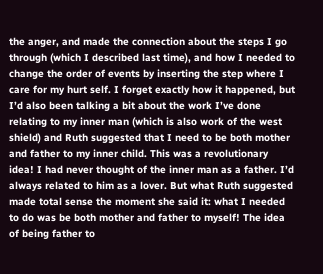the anger, and made the connection about the steps I go through (which I described last time), and how I needed to change the order of events by inserting the step where I care for my hurt self. I forget exactly how it happened, but I’d also been talking a bit about the work I’ve done relating to my inner man (which is also work of the west shield) and Ruth suggested that I need to be both mother and father to my inner child. This was a revolutionary idea! I had never thought of the inner man as a father. I’d always related to him as a lover. But what Ruth suggested made total sense the moment she said it: what I needed to do was be both mother and father to myself! The idea of being father to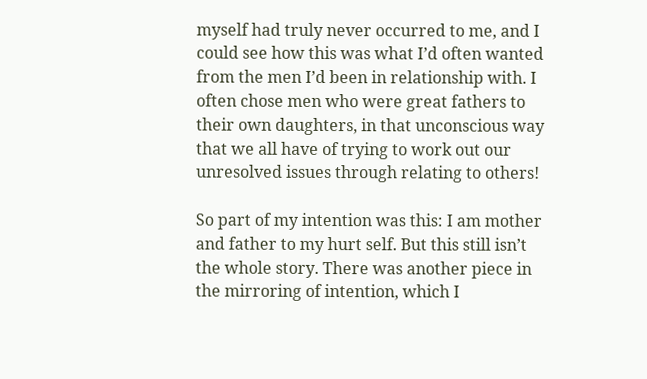myself had truly never occurred to me, and I could see how this was what I’d often wanted from the men I’d been in relationship with. I often chose men who were great fathers to their own daughters, in that unconscious way that we all have of trying to work out our unresolved issues through relating to others!

So part of my intention was this: I am mother and father to my hurt self. But this still isn’t the whole story. There was another piece in the mirroring of intention, which I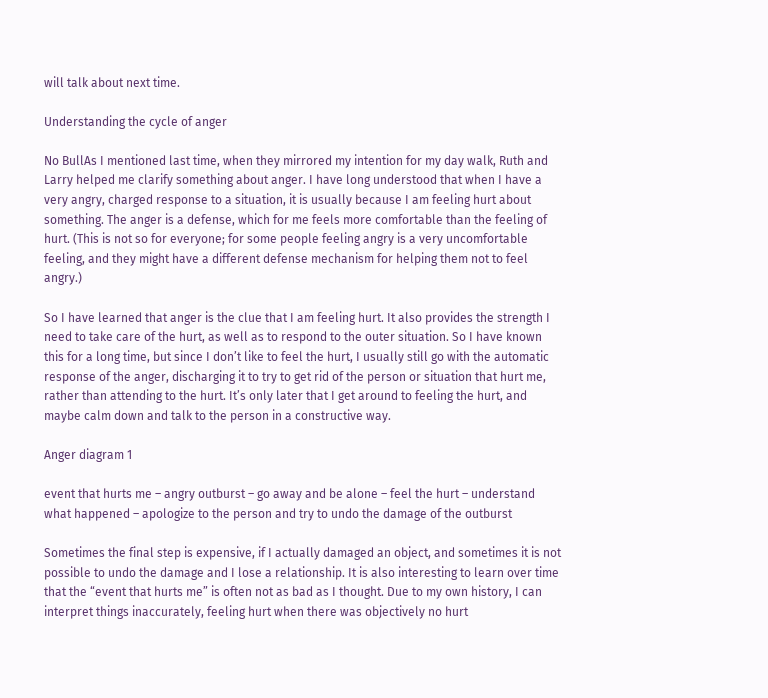will talk about next time.

Understanding the cycle of anger

No BullAs I mentioned last time, when they mirrored my intention for my day walk, Ruth and Larry helped me clarify something about anger. I have long understood that when I have a very angry, charged response to a situation, it is usually because I am feeling hurt about something. The anger is a defense, which for me feels more comfortable than the feeling of hurt. (This is not so for everyone; for some people feeling angry is a very uncomfortable feeling, and they might have a different defense mechanism for helping them not to feel angry.)

So I have learned that anger is the clue that I am feeling hurt. It also provides the strength I need to take care of the hurt, as well as to respond to the outer situation. So I have known this for a long time, but since I don’t like to feel the hurt, I usually still go with the automatic response of the anger, discharging it to try to get rid of the person or situation that hurt me, rather than attending to the hurt. It’s only later that I get around to feeling the hurt, and maybe calm down and talk to the person in a constructive way.

Anger diagram 1

event that hurts me – angry outburst – go away and be alone – feel the hurt – understand what happened – apologize to the person and try to undo the damage of the outburst

Sometimes the final step is expensive, if I actually damaged an object, and sometimes it is not possible to undo the damage and I lose a relationship. It is also interesting to learn over time that the “event that hurts me” is often not as bad as I thought. Due to my own history, I can interpret things inaccurately, feeling hurt when there was objectively no hurt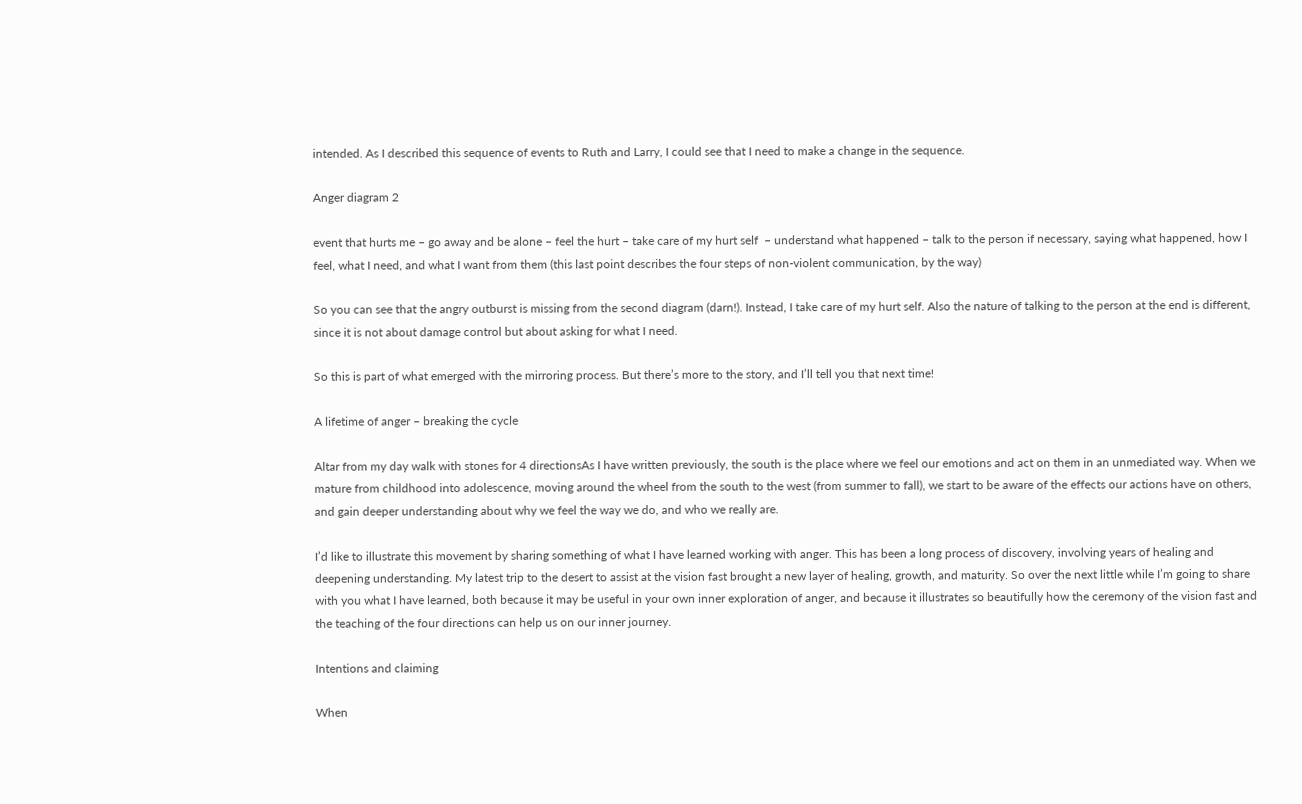intended. As I described this sequence of events to Ruth and Larry, I could see that I need to make a change in the sequence.

Anger diagram 2

event that hurts me – go away and be alone – feel the hurt – take care of my hurt self  – understand what happened – talk to the person if necessary, saying what happened, how I feel, what I need, and what I want from them (this last point describes the four steps of non-violent communication, by the way)

So you can see that the angry outburst is missing from the second diagram (darn!). Instead, I take care of my hurt self. Also the nature of talking to the person at the end is different, since it is not about damage control but about asking for what I need.

So this is part of what emerged with the mirroring process. But there’s more to the story, and I’ll tell you that next time!

A lifetime of anger – breaking the cycle

Altar from my day walk with stones for 4 directionsAs I have written previously, the south is the place where we feel our emotions and act on them in an unmediated way. When we mature from childhood into adolescence, moving around the wheel from the south to the west (from summer to fall), we start to be aware of the effects our actions have on others, and gain deeper understanding about why we feel the way we do, and who we really are.

I’d like to illustrate this movement by sharing something of what I have learned working with anger. This has been a long process of discovery, involving years of healing and deepening understanding. My latest trip to the desert to assist at the vision fast brought a new layer of healing, growth, and maturity. So over the next little while I’m going to share with you what I have learned, both because it may be useful in your own inner exploration of anger, and because it illustrates so beautifully how the ceremony of the vision fast and the teaching of the four directions can help us on our inner journey.

Intentions and claiming

When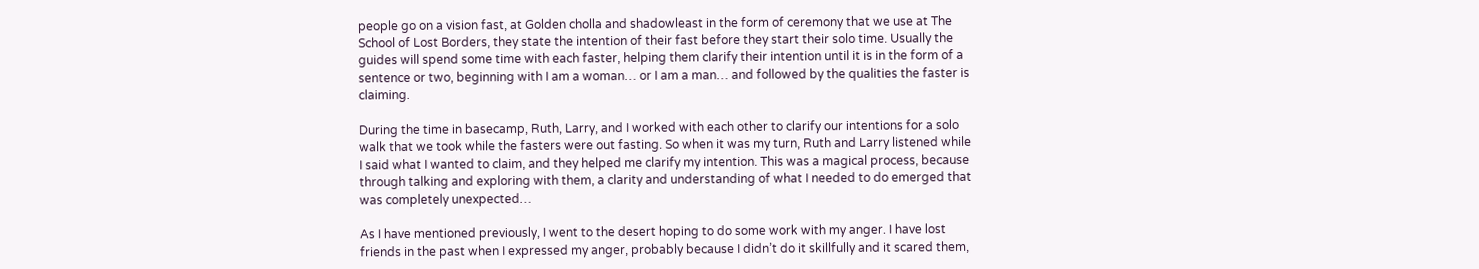people go on a vision fast, at Golden cholla and shadowleast in the form of ceremony that we use at The School of Lost Borders, they state the intention of their fast before they start their solo time. Usually the guides will spend some time with each faster, helping them clarify their intention until it is in the form of a sentence or two, beginning with I am a woman… or I am a man… and followed by the qualities the faster is claiming.

During the time in basecamp, Ruth, Larry, and I worked with each other to clarify our intentions for a solo walk that we took while the fasters were out fasting. So when it was my turn, Ruth and Larry listened while I said what I wanted to claim, and they helped me clarify my intention. This was a magical process, because through talking and exploring with them, a clarity and understanding of what I needed to do emerged that was completely unexpected…

As I have mentioned previously, I went to the desert hoping to do some work with my anger. I have lost friends in the past when I expressed my anger, probably because I didn’t do it skillfully and it scared them,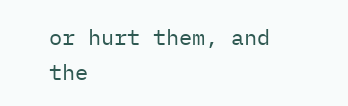or hurt them, and the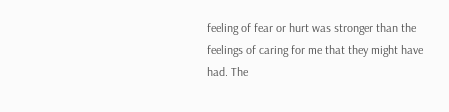feeling of fear or hurt was stronger than the feelings of caring for me that they might have had. The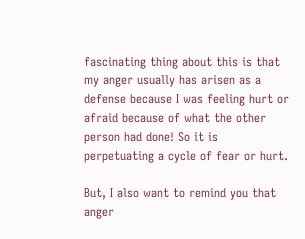fascinating thing about this is that my anger usually has arisen as a defense because I was feeling hurt or afraid because of what the other person had done! So it is perpetuating a cycle of fear or hurt.

But, I also want to remind you that anger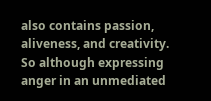also contains passion, aliveness, and creativity. So although expressing anger in an unmediated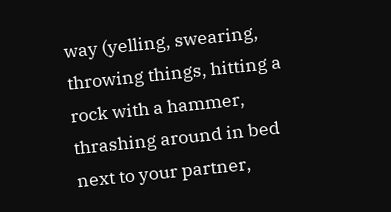way (yelling, swearing, throwing things, hitting a rock with a hammer, thrashing around in bed next to your partner,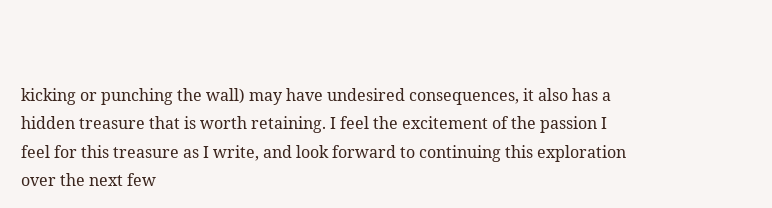kicking or punching the wall) may have undesired consequences, it also has a hidden treasure that is worth retaining. I feel the excitement of the passion I feel for this treasure as I write, and look forward to continuing this exploration over the next few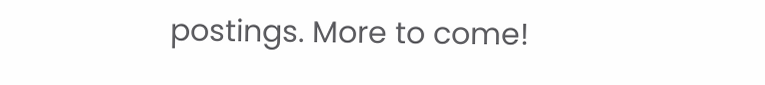postings. More to come!